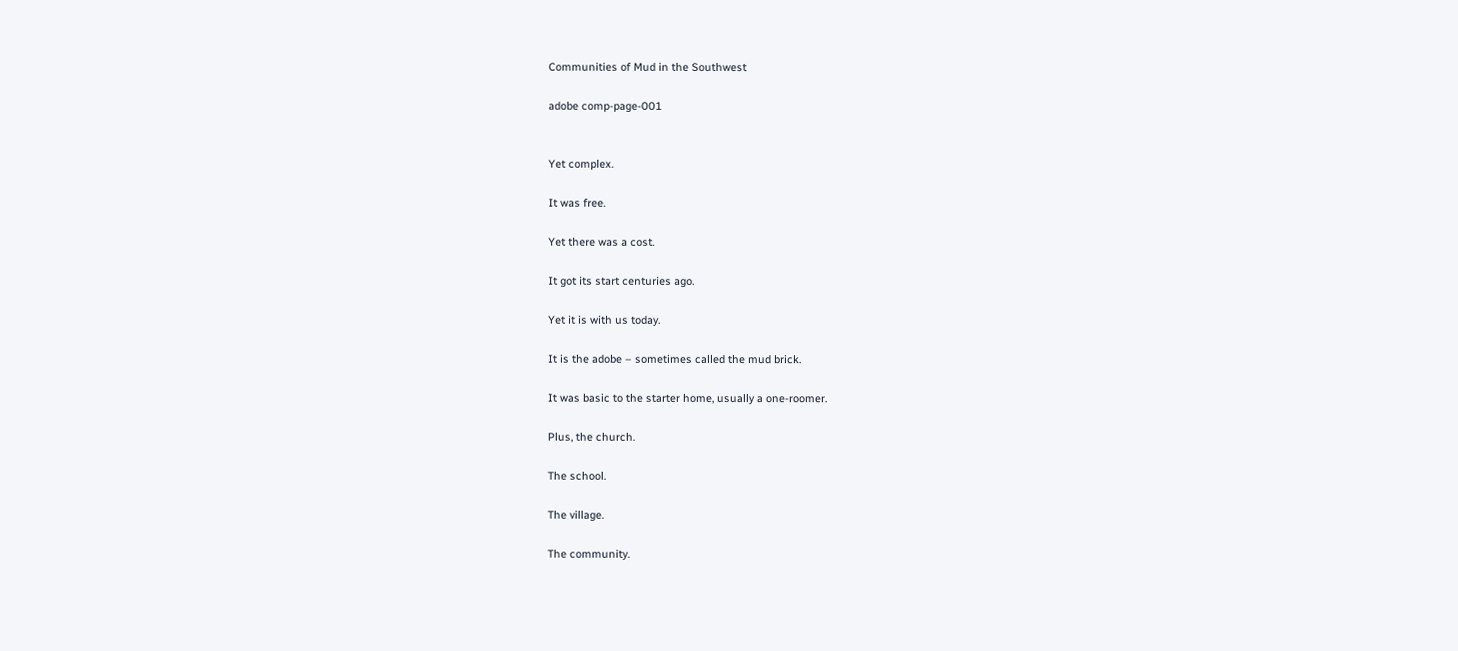Communities of Mud in the Southwest

adobe comp-page-001


Yet complex.

It was free.

Yet there was a cost.

It got its start centuries ago.

Yet it is with us today.

It is the adobe – sometimes called the mud brick.

It was basic to the starter home, usually a one-roomer.

Plus, the church.

The school.

The village.

The community.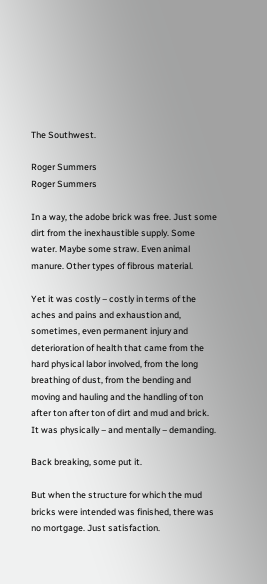The Southwest.

Roger Summers
Roger Summers

In a way, the adobe brick was free. Just some dirt from the inexhaustible supply. Some water. Maybe some straw. Even animal manure. Other types of fibrous material.

Yet it was costly – costly in terms of the aches and pains and exhaustion and, sometimes, even permanent injury and deterioration of health that came from the hard physical labor involved, from the long breathing of dust, from the bending and moving and hauling and the handling of ton after ton after ton of dirt and mud and brick. It was physically – and mentally – demanding.

Back breaking, some put it.

But when the structure for which the mud bricks were intended was finished, there was no mortgage. Just satisfaction.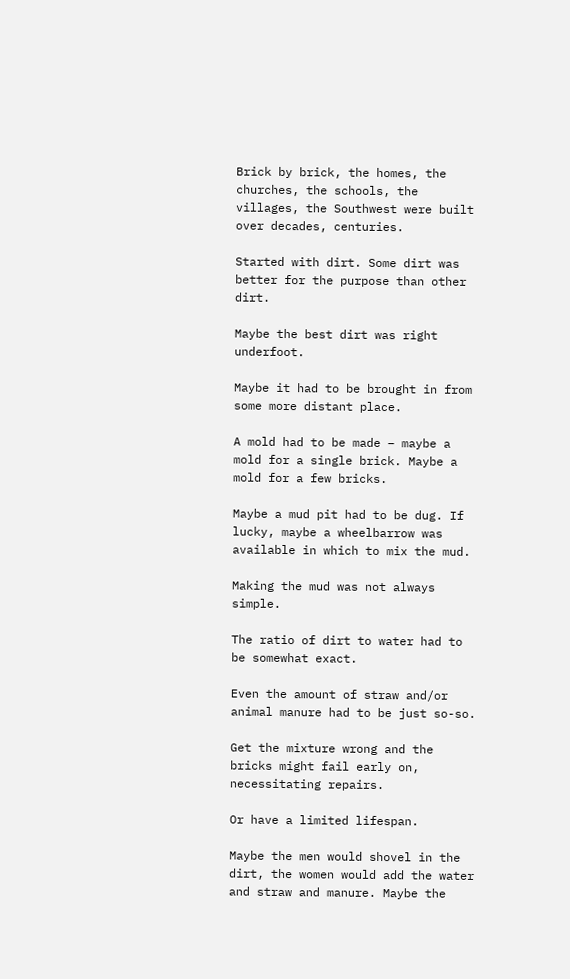Brick by brick, the homes, the churches, the schools, the villages, the Southwest were built over decades, centuries.

Started with dirt. Some dirt was better for the purpose than other dirt.

Maybe the best dirt was right underfoot.

Maybe it had to be brought in from some more distant place.

A mold had to be made – maybe a mold for a single brick. Maybe a mold for a few bricks.

Maybe a mud pit had to be dug. If lucky, maybe a wheelbarrow was available in which to mix the mud.

Making the mud was not always simple.

The ratio of dirt to water had to be somewhat exact.

Even the amount of straw and/or animal manure had to be just so-so.

Get the mixture wrong and the bricks might fail early on, necessitating repairs.

Or have a limited lifespan.

Maybe the men would shovel in the dirt, the women would add the water and straw and manure. Maybe the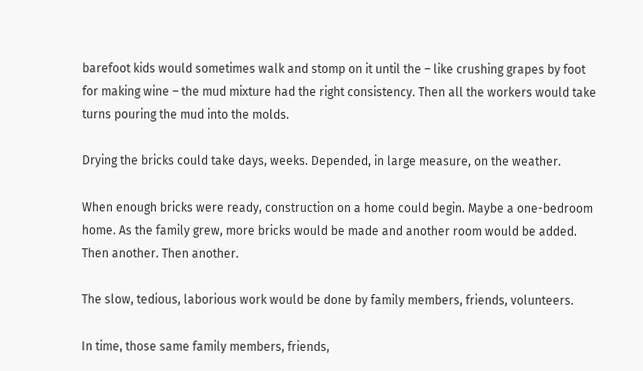barefoot kids would sometimes walk and stomp on it until the – like crushing grapes by foot for making wine – the mud mixture had the right consistency. Then all the workers would take turns pouring the mud into the molds.

Drying the bricks could take days, weeks. Depended, in large measure, on the weather.

When enough bricks were ready, construction on a home could begin. Maybe a one-bedroom home. As the family grew, more bricks would be made and another room would be added. Then another. Then another.

The slow, tedious, laborious work would be done by family members, friends, volunteers.

In time, those same family members, friends,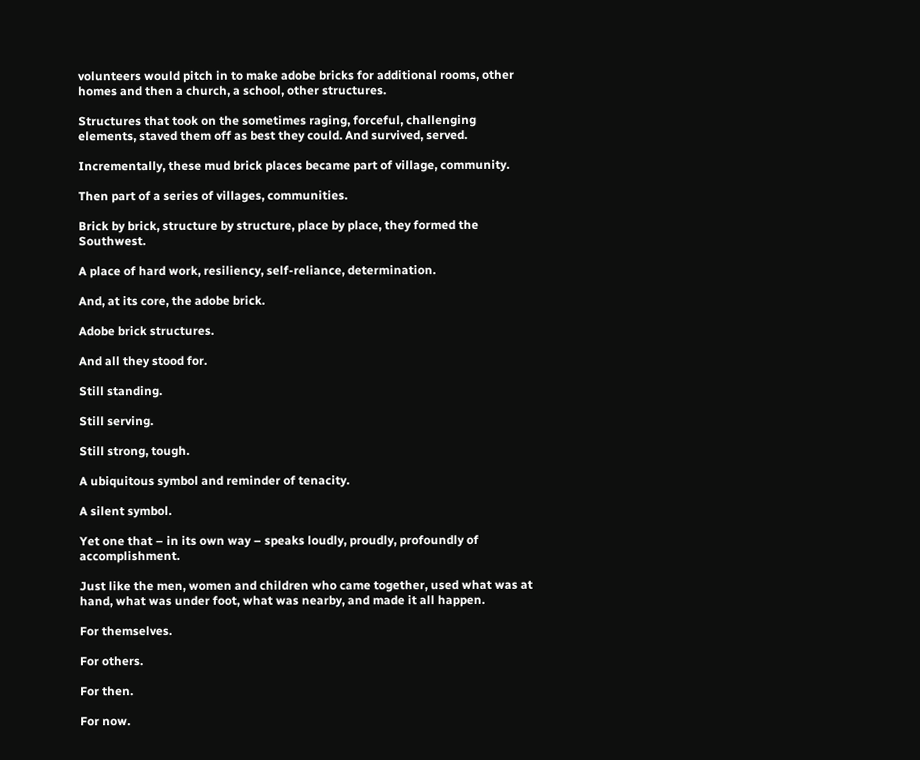volunteers would pitch in to make adobe bricks for additional rooms, other homes and then a church, a school, other structures.

Structures that took on the sometimes raging, forceful, challenging elements, staved them off as best they could. And survived, served.

Incrementally, these mud brick places became part of village, community.

Then part of a series of villages, communities.

Brick by brick, structure by structure, place by place, they formed the Southwest.

A place of hard work, resiliency, self-reliance, determination.

And, at its core, the adobe brick.

Adobe brick structures.

And all they stood for.

Still standing.

Still serving.

Still strong, tough.

A ubiquitous symbol and reminder of tenacity.

A silent symbol.

Yet one that – in its own way – speaks loudly, proudly, profoundly of accomplishment.

Just like the men, women and children who came together, used what was at hand, what was under foot, what was nearby, and made it all happen.

For themselves.

For others.

For then.

For now.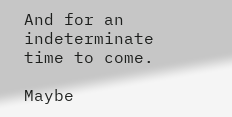And for an indeterminate time to come.

Maybe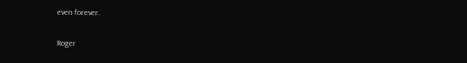even forever.

Roger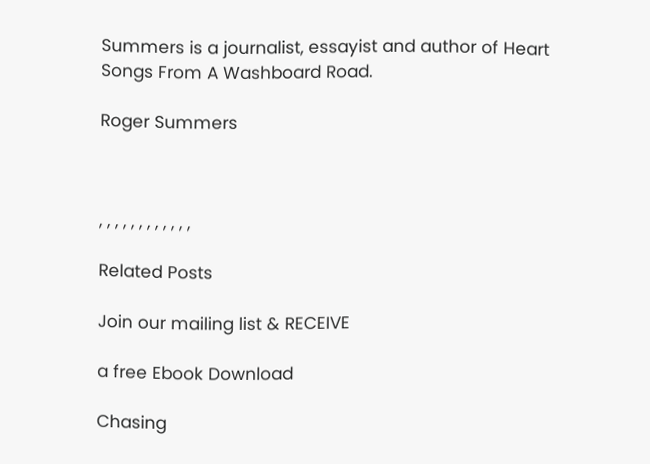Summers is a journalist, essayist and author of Heart Songs From A Washboard Road.

Roger Summers



, , , , , , , , , , , ,

Related Posts

Join our mailing list & RECEIVE

a free Ebook Download

Chasing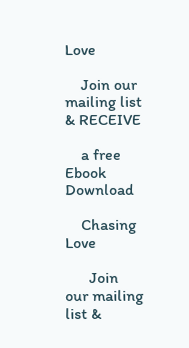Love

    Join our mailing list & RECEIVE

    a free Ebook Download

    Chasing Love

      Join our mailing list &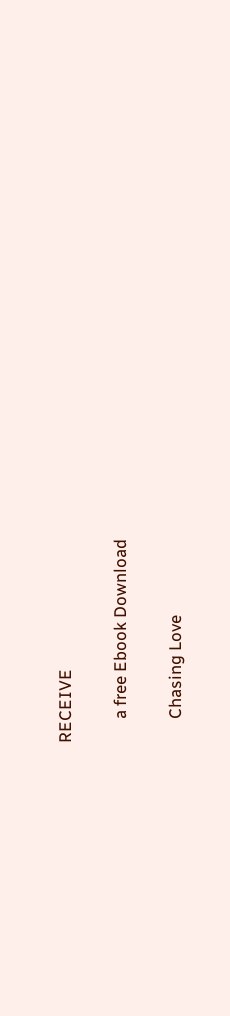RECEIVE

      a free Ebook Download

      Chasing Love